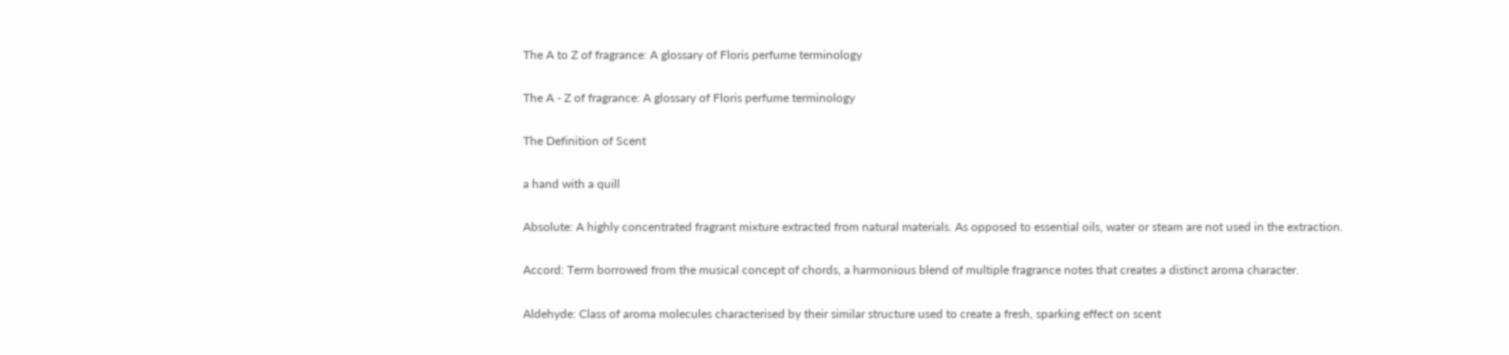The A to Z of fragrance: A glossary of Floris perfume terminology

The A - Z of fragrance: A glossary of Floris perfume terminology

The Definition of Scent

a hand with a quill

Absolute: A highly concentrated fragrant mixture extracted from natural materials. As opposed to essential oils, water or steam are not used in the extraction.

Accord: Term borrowed from the musical concept of chords, a harmonious blend of multiple fragrance notes that creates a distinct aroma character.

Aldehyde: Class of aroma molecules characterised by their similar structure used to create a fresh, sparking effect on scent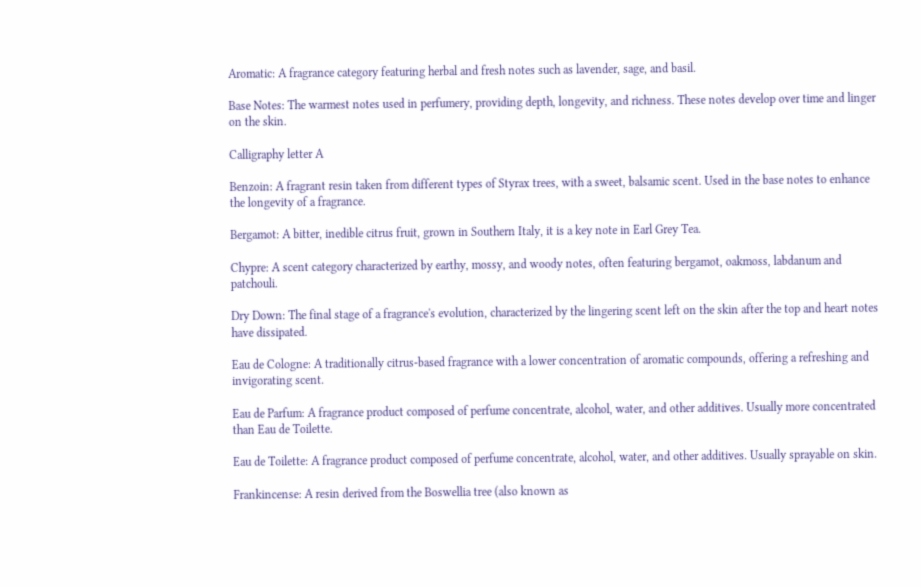Aromatic: A fragrance category featuring herbal and fresh notes such as lavender, sage, and basil.

Base Notes: The warmest notes used in perfumery, providing depth, longevity, and richness. These notes develop over time and linger on the skin.

Calligraphy letter A

Benzoin: A fragrant resin taken from different types of Styrax trees, with a sweet, balsamic scent. Used in the base notes to enhance the longevity of a fragrance.

Bergamot: A bitter, inedible citrus fruit, grown in Southern Italy, it is a key note in Earl Grey Tea.

Chypre: A scent category characterized by earthy, mossy, and woody notes, often featuring bergamot, oakmoss, labdanum and patchouli.

Dry Down: The final stage of a fragrance's evolution, characterized by the lingering scent left on the skin after the top and heart notes have dissipated.

Eau de Cologne: A traditionally citrus-based fragrance with a lower concentration of aromatic compounds, offering a refreshing and invigorating scent.

Eau de Parfum: A fragrance product composed of perfume concentrate, alcohol, water, and other additives. Usually more concentrated than Eau de Toilette.

Eau de Toilette: A fragrance product composed of perfume concentrate, alcohol, water, and other additives. Usually sprayable on skin.

Frankincense: A resin derived from the Boswellia tree (also known as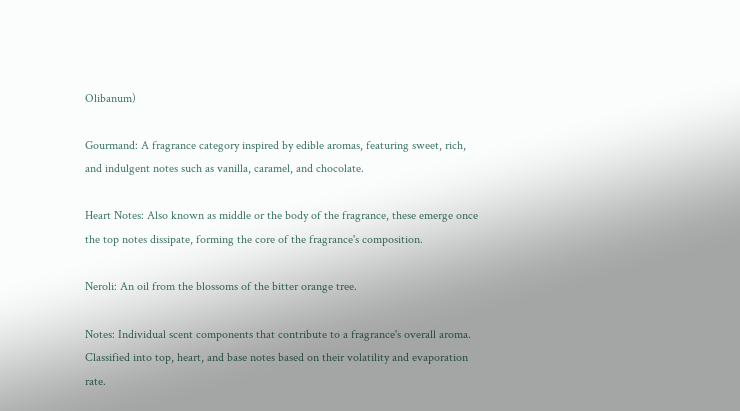Olibanum)

Gourmand: A fragrance category inspired by edible aromas, featuring sweet, rich, and indulgent notes such as vanilla, caramel, and chocolate.

Heart Notes: Also known as middle or the body of the fragrance, these emerge once the top notes dissipate, forming the core of the fragrance's composition.

Neroli: An oil from the blossoms of the bitter orange tree.

Notes: Individual scent components that contribute to a fragrance's overall aroma. Classified into top, heart, and base notes based on their volatility and evaporation rate.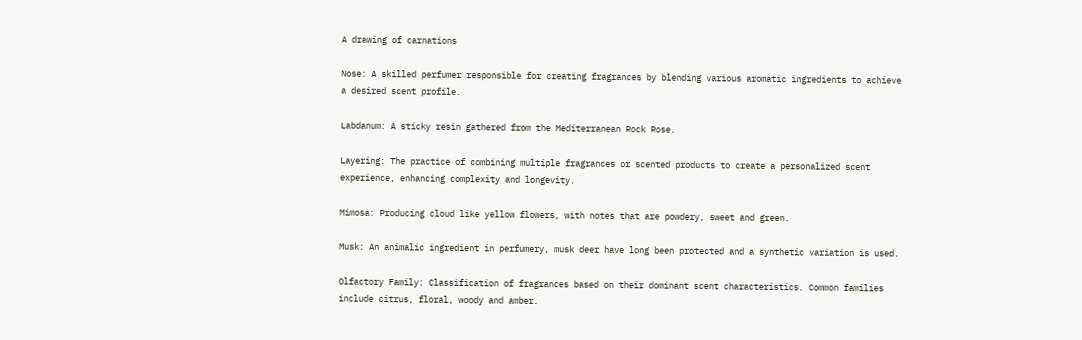A drawing of carnations

Nose: A skilled perfumer responsible for creating fragrances by blending various aromatic ingredients to achieve a desired scent profile.

Labdanum: A sticky resin gathered from the Mediterranean Rock Rose.

Layering: The practice of combining multiple fragrances or scented products to create a personalized scent experience, enhancing complexity and longevity.

Mimosa: Producing cloud like yellow flowers, with notes that are powdery, sweet and green.

Musk: An animalic ingredient in perfumery, musk deer have long been protected and a synthetic variation is used.

Olfactory Family: Classification of fragrances based on their dominant scent characteristics. Common families include citrus, floral, woody and amber.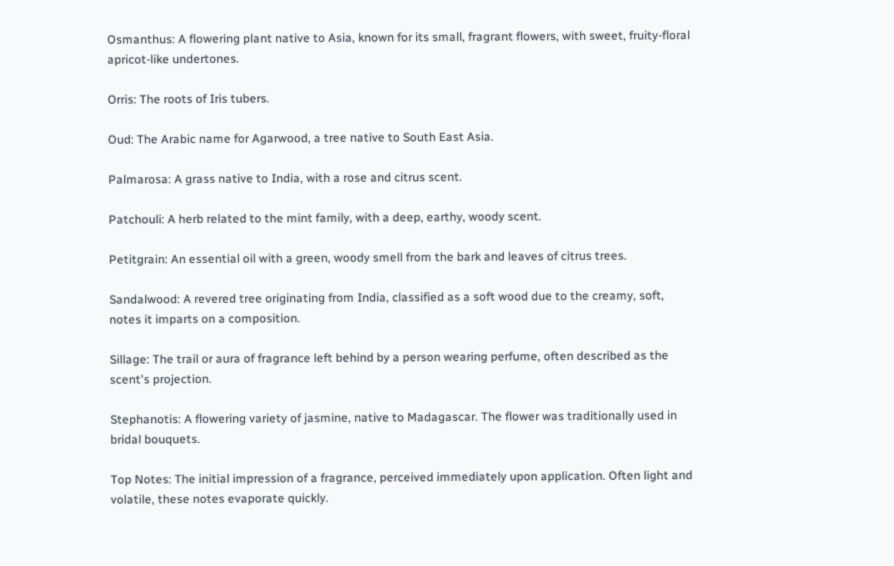Osmanthus: A flowering plant native to Asia, known for its small, fragrant flowers, with sweet, fruity-floral apricot-like undertones.

Orris: The roots of Iris tubers.

Oud: The Arabic name for Agarwood, a tree native to South East Asia.

Palmarosa: A grass native to India, with a rose and citrus scent.

Patchouli: A herb related to the mint family, with a deep, earthy, woody scent.

Petitgrain: An essential oil with a green, woody smell from the bark and leaves of citrus trees.

Sandalwood: A revered tree originating from India, classified as a soft wood due to the creamy, soft, notes it imparts on a composition.

Sillage: The trail or aura of fragrance left behind by a person wearing perfume, often described as the scent's projection.

Stephanotis: A flowering variety of jasmine, native to Madagascar. The flower was traditionally used in bridal bouquets.

Top Notes: The initial impression of a fragrance, perceived immediately upon application. Often light and volatile, these notes evaporate quickly.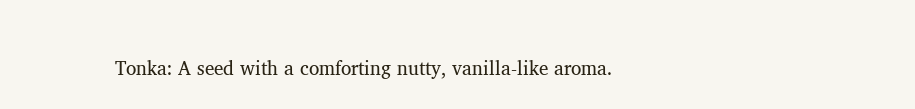Tonka: A seed with a comforting nutty, vanilla-like aroma.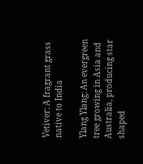Vetiver: A fragrant grass native to India

Ylang Ylang: An evergreen tree growing in Asia and Australia, producing star shaped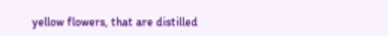yellow flowers, that are distilled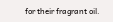for their fragrant oil.